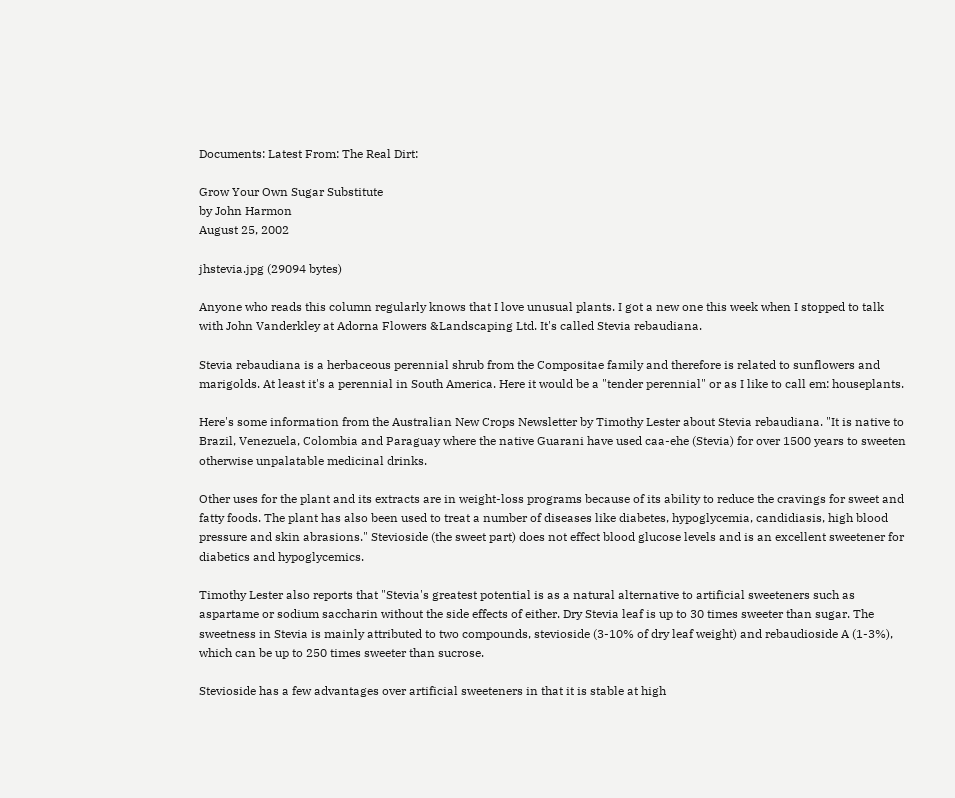Documents: Latest From: The Real Dirt:

Grow Your Own Sugar Substitute
by John Harmon
August 25, 2002

jhstevia.jpg (29094 bytes)

Anyone who reads this column regularly knows that I love unusual plants. I got a new one this week when I stopped to talk with John Vanderkley at Adorna Flowers &Landscaping Ltd. It's called Stevia rebaudiana.

Stevia rebaudiana is a herbaceous perennial shrub from the Compositae family and therefore is related to sunflowers and marigolds. At least it's a perennial in South America. Here it would be a "tender perennial" or as I like to call em: houseplants.

Here's some information from the Australian New Crops Newsletter by Timothy Lester about Stevia rebaudiana. "It is native to Brazil, Venezuela, Colombia and Paraguay where the native Guarani have used caa-ehe (Stevia) for over 1500 years to sweeten otherwise unpalatable medicinal drinks.

Other uses for the plant and its extracts are in weight-loss programs because of its ability to reduce the cravings for sweet and fatty foods. The plant has also been used to treat a number of diseases like diabetes, hypoglycemia, candidiasis, high blood pressure and skin abrasions." Stevioside (the sweet part) does not effect blood glucose levels and is an excellent sweetener for diabetics and hypoglycemics.

Timothy Lester also reports that "Stevia's greatest potential is as a natural alternative to artificial sweeteners such as aspartame or sodium saccharin without the side effects of either. Dry Stevia leaf is up to 30 times sweeter than sugar. The sweetness in Stevia is mainly attributed to two compounds, stevioside (3-10% of dry leaf weight) and rebaudioside A (1-3%), which can be up to 250 times sweeter than sucrose.

Stevioside has a few advantages over artificial sweeteners in that it is stable at high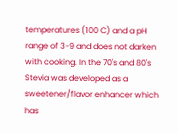temperatures (100 C) and a pH range of 3-9 and does not darken with cooking. In the 70's and 80's Stevia was developed as a sweetener/flavor enhancer which has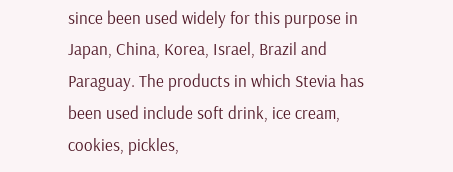since been used widely for this purpose in Japan, China, Korea, Israel, Brazil and Paraguay. The products in which Stevia has been used include soft drink, ice cream, cookies, pickles,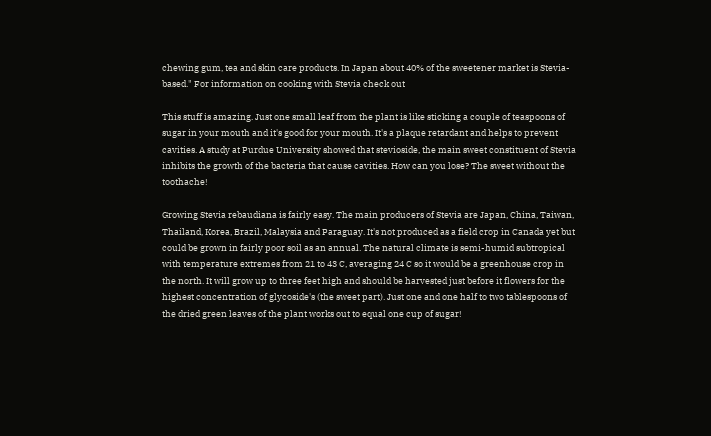chewing gum, tea and skin care products. In Japan about 40% of the sweetener market is Stevia-based." For information on cooking with Stevia check out

This stuff is amazing. Just one small leaf from the plant is like sticking a couple of teaspoons of sugar in your mouth and it's good for your mouth. It's a plaque retardant and helps to prevent cavities. A study at Purdue University showed that stevioside, the main sweet constituent of Stevia inhibits the growth of the bacteria that cause cavities. How can you lose? The sweet without the toothache!

Growing Stevia rebaudiana is fairly easy. The main producers of Stevia are Japan, China, Taiwan, Thailand, Korea, Brazil, Malaysia and Paraguay. It's not produced as a field crop in Canada yet but could be grown in fairly poor soil as an annual. The natural climate is semi-humid subtropical with temperature extremes from 21 to 43 C, averaging 24 C so it would be a greenhouse crop in the north. It will grow up to three feet high and should be harvested just before it flowers for the highest concentration of glycoside's (the sweet part). Just one and one half to two tablespoons of the dried green leaves of the plant works out to equal one cup of sugar!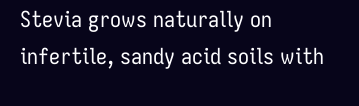Stevia grows naturally on infertile, sandy acid soils with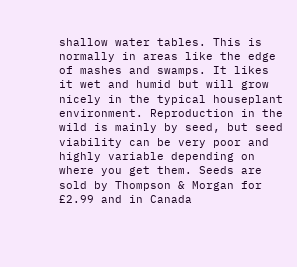shallow water tables. This is normally in areas like the edge of mashes and swamps. It likes it wet and humid but will grow nicely in the typical houseplant environment. Reproduction in the wild is mainly by seed, but seed viability can be very poor and highly variable depending on where you get them. Seeds are sold by Thompson & Morgan for £2.99 and in Canada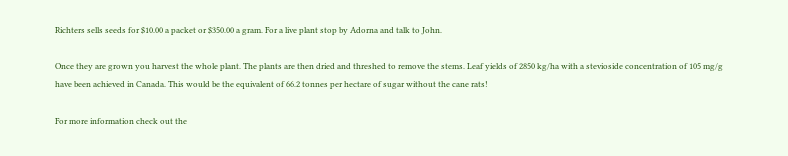Richters sells seeds for $10.00 a packet or $350.00 a gram. For a live plant stop by Adorna and talk to John.

Once they are grown you harvest the whole plant. The plants are then dried and threshed to remove the stems. Leaf yields of 2850 kg/ha with a stevioside concentration of 105 mg/g have been achieved in Canada. This would be the equivalent of 66.2 tonnes per hectare of sugar without the cane rats!

For more information check out the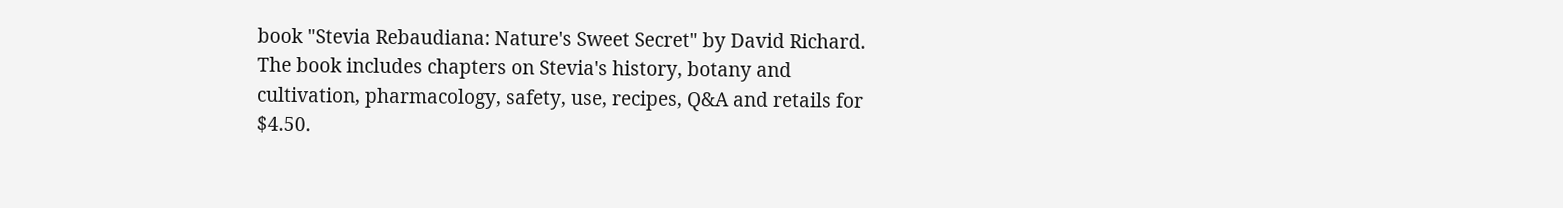book "Stevia Rebaudiana: Nature's Sweet Secret" by David Richard. The book includes chapters on Stevia's history, botany and cultivation, pharmacology, safety, use, recipes, Q&A and retails for $4.50.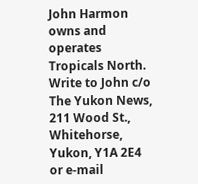John Harmon owns and operates Tropicals North. Write to John c/o The Yukon News, 211 Wood St., Whitehorse, Yukon, Y1A 2E4 or e-mail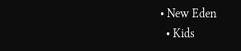• New Eden
  • Kids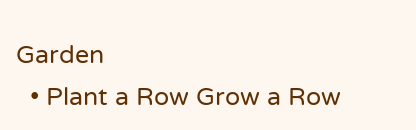Garden
  • Plant a Row Grow a Row